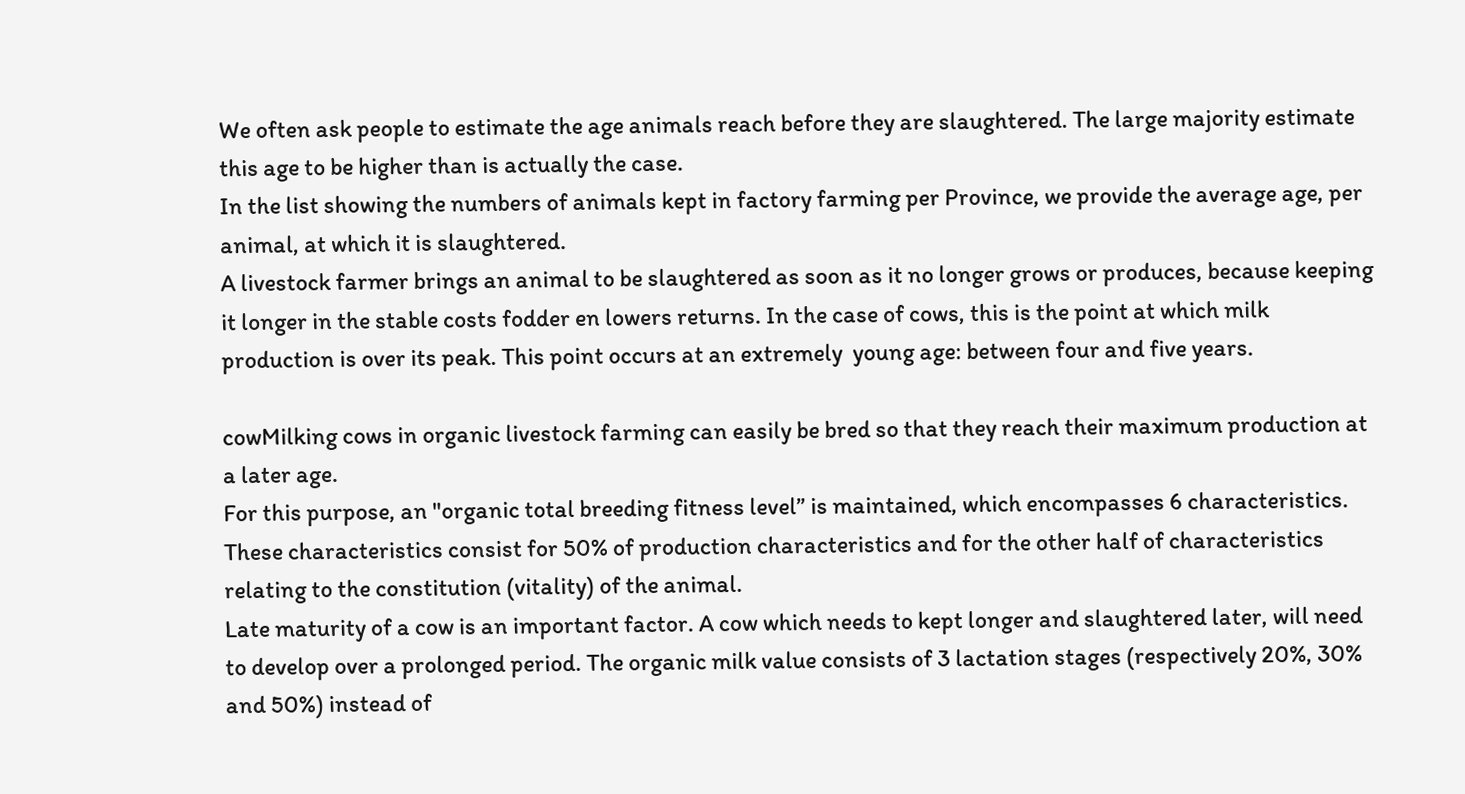We often ask people to estimate the age animals reach before they are slaughtered. The large majority estimate this age to be higher than is actually the case.
In the list showing the numbers of animals kept in factory farming per Province, we provide the average age, per animal, at which it is slaughtered.
A livestock farmer brings an animal to be slaughtered as soon as it no longer grows or produces, because keeping it longer in the stable costs fodder en lowers returns. In the case of cows, this is the point at which milk production is over its peak. This point occurs at an extremely  young age: between four and five years.

cowMilking cows in organic livestock farming can easily be bred so that they reach their maximum production at a later age.
For this purpose, an "organic total breeding fitness level” is maintained, which encompasses 6 characteristics. These characteristics consist for 50% of production characteristics and for the other half of characteristics relating to the constitution (vitality) of the animal.
Late maturity of a cow is an important factor. A cow which needs to kept longer and slaughtered later, will need to develop over a prolonged period. The organic milk value consists of 3 lactation stages (respectively 20%, 30% and 50%) instead of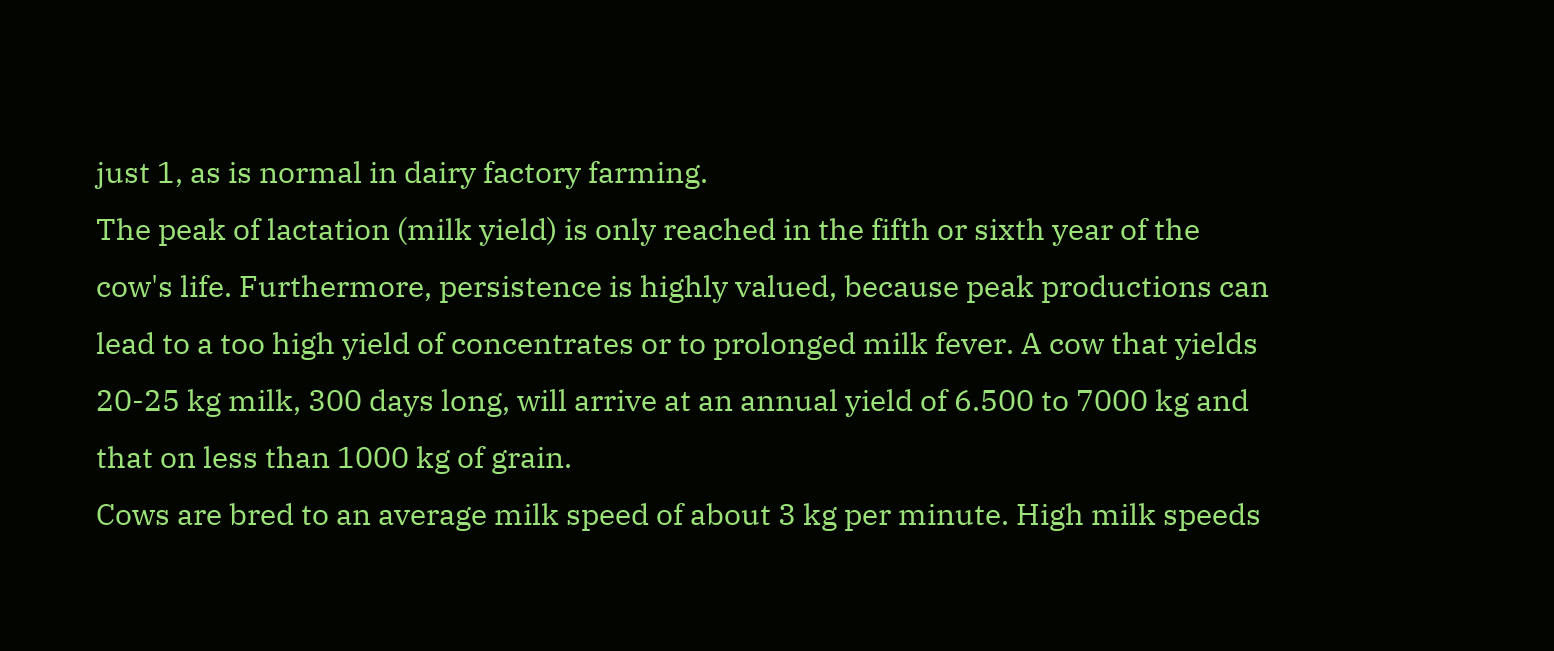just 1, as is normal in dairy factory farming.
The peak of lactation (milk yield) is only reached in the fifth or sixth year of the cow's life. Furthermore, persistence is highly valued, because peak productions can lead to a too high yield of concentrates or to prolonged milk fever. A cow that yields 20-25 kg milk, 300 days long, will arrive at an annual yield of 6.500 to 7000 kg and that on less than 1000 kg of grain.
Cows are bred to an average milk speed of about 3 kg per minute. High milk speeds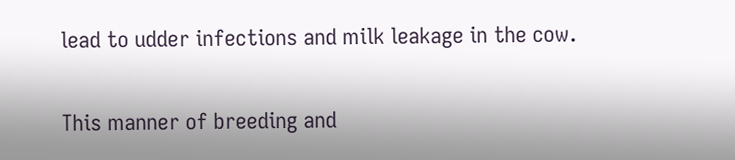lead to udder infections and milk leakage in the cow.

This manner of breeding and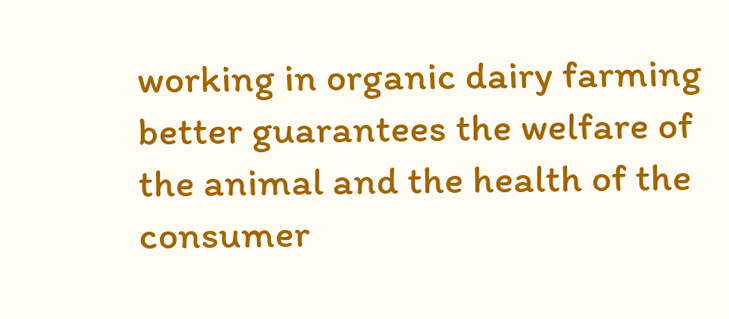working in organic dairy farming better guarantees the welfare of the animal and the health of the consumer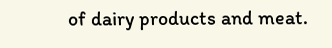of dairy products and meat.